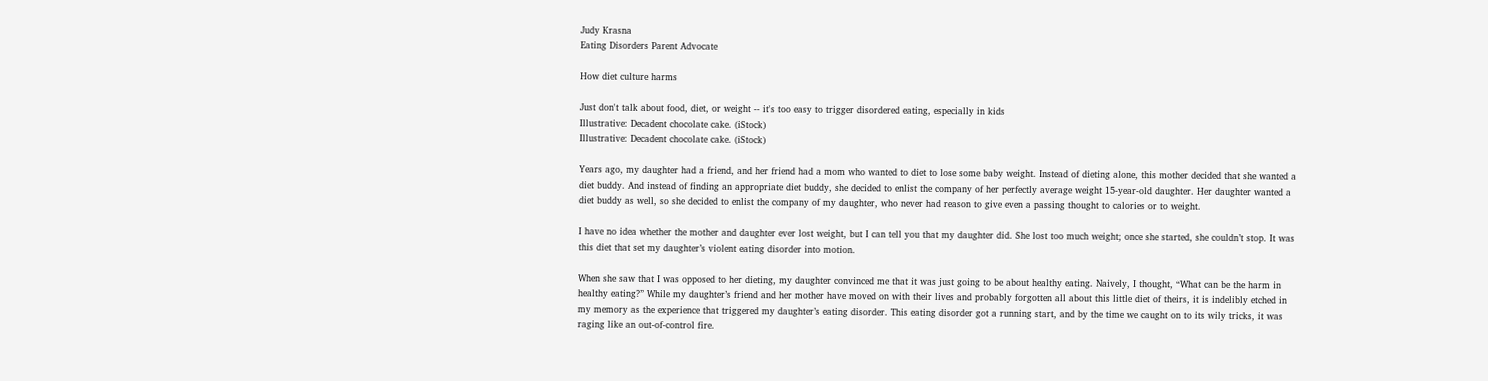Judy Krasna
Eating Disorders Parent Advocate

How diet culture harms

Just don't talk about food, diet, or weight -- it's too easy to trigger disordered eating, especially in kids
Illustrative: Decadent chocolate cake. (iStock)
Illustrative: Decadent chocolate cake. (iStock)

Years ago, my daughter had a friend, and her friend had a mom who wanted to diet to lose some baby weight. Instead of dieting alone, this mother decided that she wanted a diet buddy. And instead of finding an appropriate diet buddy, she decided to enlist the company of her perfectly average weight 15-year-old daughter. Her daughter wanted a diet buddy as well, so she decided to enlist the company of my daughter, who never had reason to give even a passing thought to calories or to weight.

I have no idea whether the mother and daughter ever lost weight, but I can tell you that my daughter did. She lost too much weight; once she started, she couldn’t stop. It was this diet that set my daughter’s violent eating disorder into motion.

When she saw that I was opposed to her dieting, my daughter convinced me that it was just going to be about healthy eating. Naively, I thought, “What can be the harm in healthy eating?” While my daughter’s friend and her mother have moved on with their lives and probably forgotten all about this little diet of theirs, it is indelibly etched in my memory as the experience that triggered my daughter’s eating disorder. This eating disorder got a running start, and by the time we caught on to its wily tricks, it was raging like an out-of-control fire.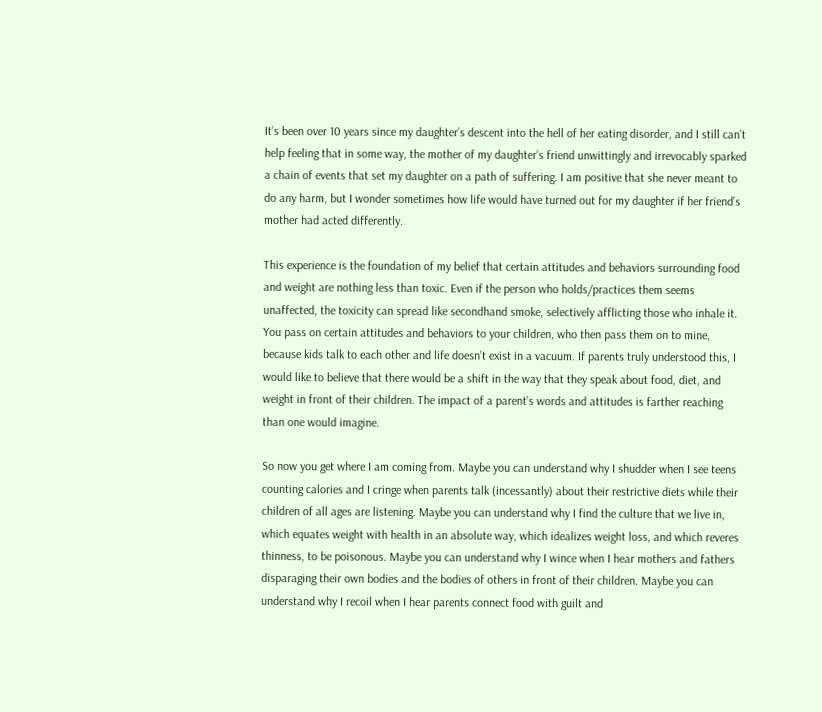It’s been over 10 years since my daughter’s descent into the hell of her eating disorder, and I still can’t help feeling that in some way, the mother of my daughter’s friend unwittingly and irrevocably sparked a chain of events that set my daughter on a path of suffering. I am positive that she never meant to do any harm, but I wonder sometimes how life would have turned out for my daughter if her friend’s mother had acted differently.

This experience is the foundation of my belief that certain attitudes and behaviors surrounding food and weight are nothing less than toxic. Even if the person who holds/practices them seems unaffected, the toxicity can spread like secondhand smoke, selectively afflicting those who inhale it. You pass on certain attitudes and behaviors to your children, who then pass them on to mine, because kids talk to each other and life doesn’t exist in a vacuum. If parents truly understood this, I would like to believe that there would be a shift in the way that they speak about food, diet, and weight in front of their children. The impact of a parent’s words and attitudes is farther reaching than one would imagine.

So now you get where I am coming from. Maybe you can understand why I shudder when I see teens counting calories and I cringe when parents talk (incessantly) about their restrictive diets while their children of all ages are listening. Maybe you can understand why I find the culture that we live in, which equates weight with health in an absolute way, which idealizes weight loss, and which reveres thinness, to be poisonous. Maybe you can understand why I wince when I hear mothers and fathers disparaging their own bodies and the bodies of others in front of their children. Maybe you can understand why I recoil when I hear parents connect food with guilt and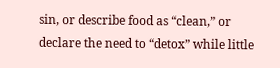sin, or describe food as “clean,” or declare the need to “detox” while little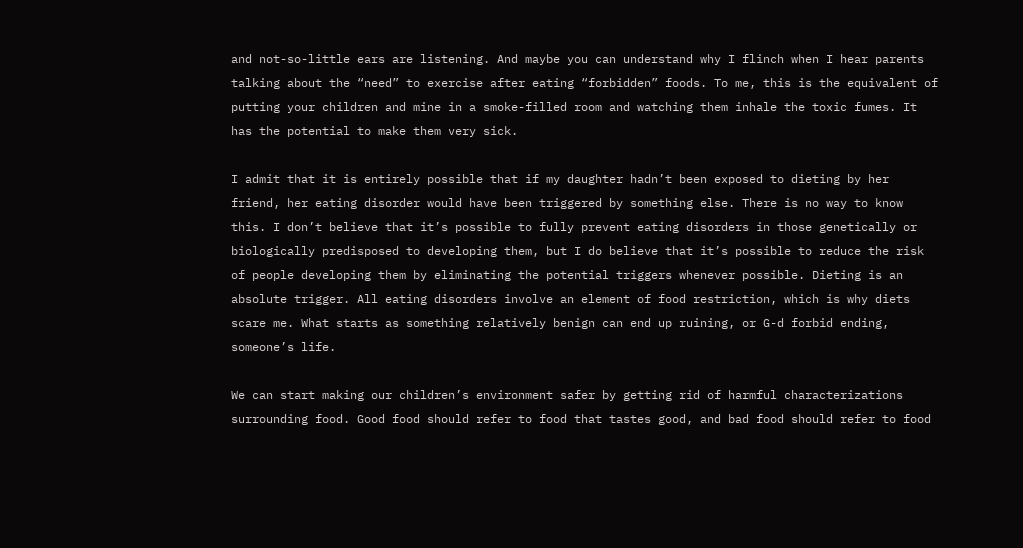and not-so-little ears are listening. And maybe you can understand why I flinch when I hear parents talking about the “need” to exercise after eating “forbidden” foods. To me, this is the equivalent of putting your children and mine in a smoke-filled room and watching them inhale the toxic fumes. It has the potential to make them very sick.

I admit that it is entirely possible that if my daughter hadn’t been exposed to dieting by her friend, her eating disorder would have been triggered by something else. There is no way to know this. I don’t believe that it’s possible to fully prevent eating disorders in those genetically or biologically predisposed to developing them, but I do believe that it’s possible to reduce the risk of people developing them by eliminating the potential triggers whenever possible. Dieting is an absolute trigger. All eating disorders involve an element of food restriction, which is why diets scare me. What starts as something relatively benign can end up ruining, or G-d forbid ending, someone’s life.

We can start making our children’s environment safer by getting rid of harmful characterizations surrounding food. Good food should refer to food that tastes good, and bad food should refer to food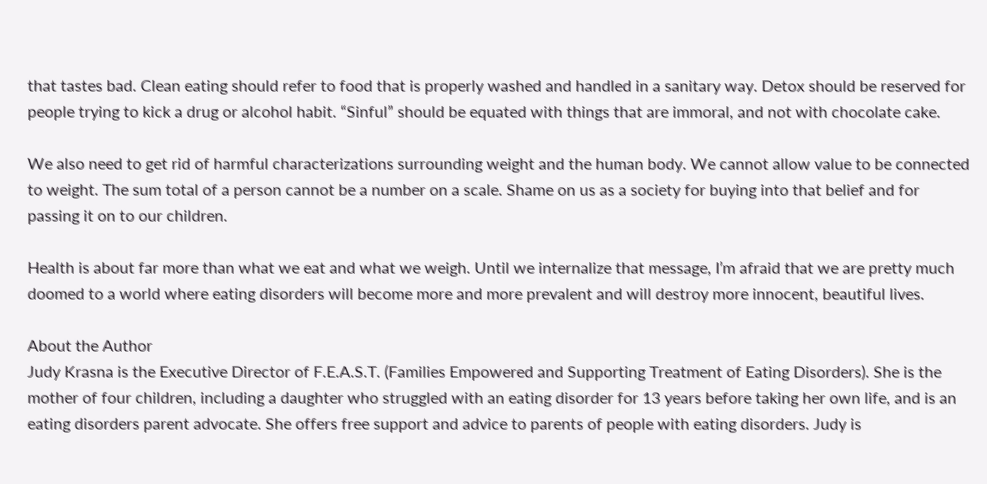that tastes bad. Clean eating should refer to food that is properly washed and handled in a sanitary way. Detox should be reserved for people trying to kick a drug or alcohol habit. “Sinful” should be equated with things that are immoral, and not with chocolate cake.

We also need to get rid of harmful characterizations surrounding weight and the human body. We cannot allow value to be connected to weight. The sum total of a person cannot be a number on a scale. Shame on us as a society for buying into that belief and for passing it on to our children.

Health is about far more than what we eat and what we weigh. Until we internalize that message, I’m afraid that we are pretty much doomed to a world where eating disorders will become more and more prevalent and will destroy more innocent, beautiful lives.

About the Author
Judy Krasna is the Executive Director of F.E.A.S.T. (Families Empowered and Supporting Treatment of Eating Disorders). She is the mother of four children, including a daughter who struggled with an eating disorder for 13 years before taking her own life, and is an eating disorders parent advocate. She offers free support and advice to parents of people with eating disorders. Judy is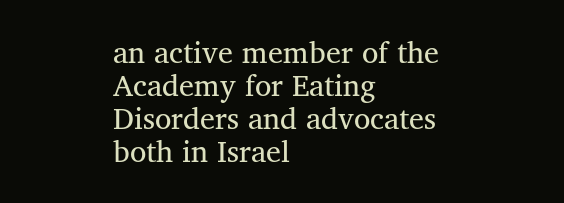an active member of the Academy for Eating Disorders and advocates both in Israel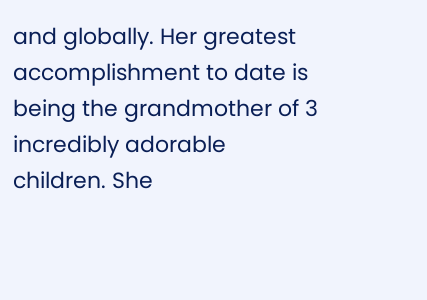and globally. Her greatest accomplishment to date is being the grandmother of 3 incredibly adorable children. She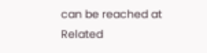can be reached at
Related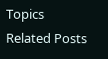Topics
Related Posts